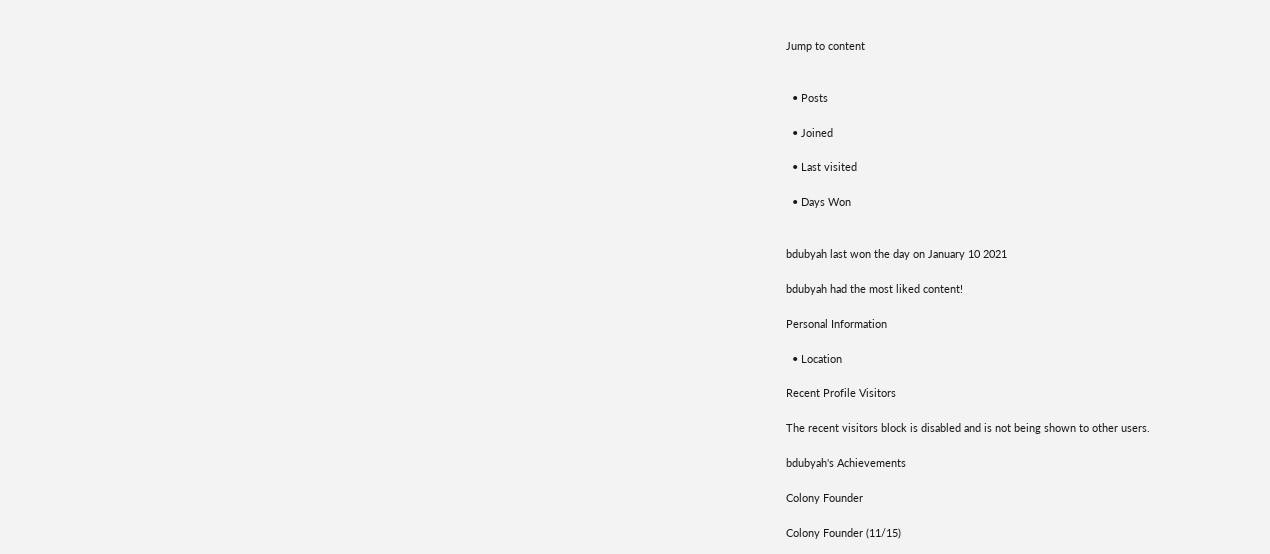Jump to content


  • Posts

  • Joined

  • Last visited

  • Days Won


bdubyah last won the day on January 10 2021

bdubyah had the most liked content!

Personal Information

  • Location

Recent Profile Visitors

The recent visitors block is disabled and is not being shown to other users.

bdubyah's Achievements

Colony Founder

Colony Founder (11/15)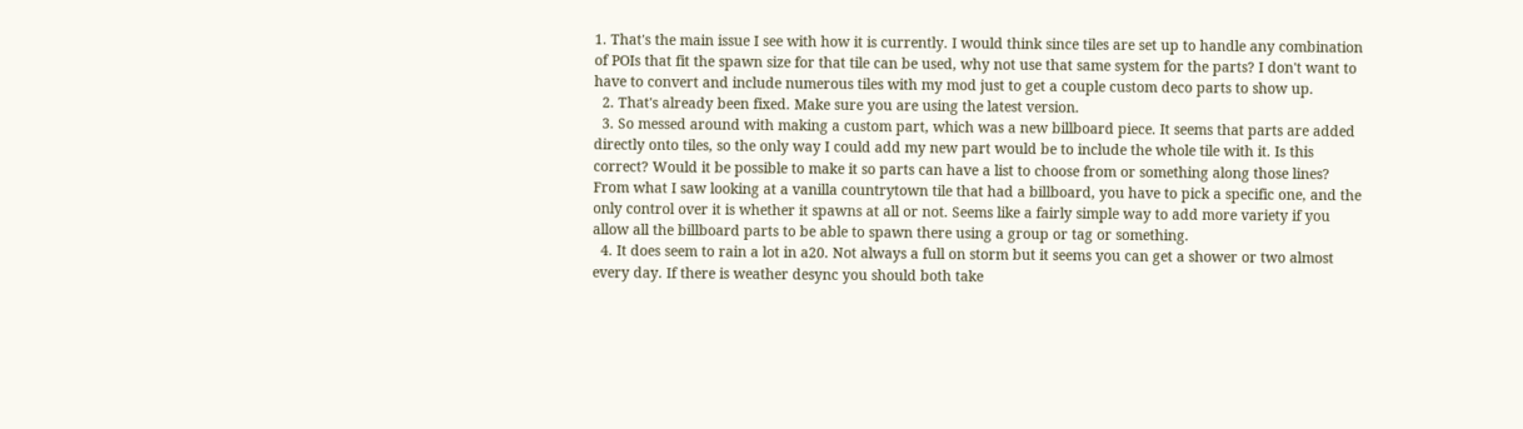1. That's the main issue I see with how it is currently. I would think since tiles are set up to handle any combination of POIs that fit the spawn size for that tile can be used, why not use that same system for the parts? I don't want to have to convert and include numerous tiles with my mod just to get a couple custom deco parts to show up.
  2. That's already been fixed. Make sure you are using the latest version.
  3. So messed around with making a custom part, which was a new billboard piece. It seems that parts are added directly onto tiles, so the only way I could add my new part would be to include the whole tile with it. Is this correct? Would it be possible to make it so parts can have a list to choose from or something along those lines? From what I saw looking at a vanilla countrytown tile that had a billboard, you have to pick a specific one, and the only control over it is whether it spawns at all or not. Seems like a fairly simple way to add more variety if you allow all the billboard parts to be able to spawn there using a group or tag or something.
  4. It does seem to rain a lot in a20. Not always a full on storm but it seems you can get a shower or two almost every day. If there is weather desync you should both take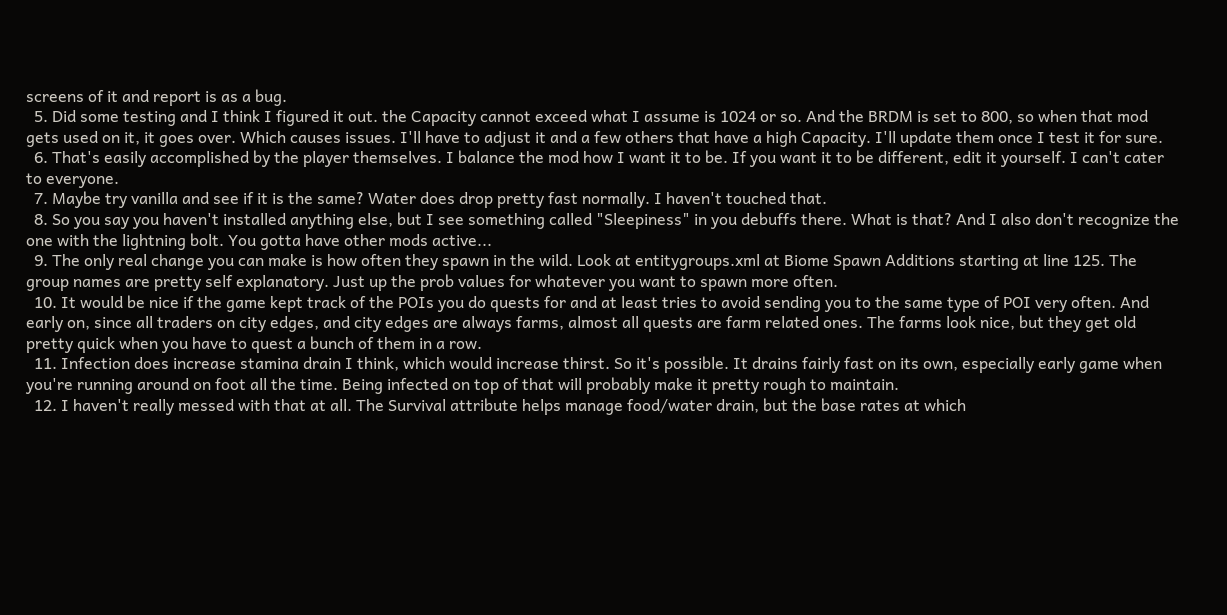screens of it and report is as a bug.
  5. Did some testing and I think I figured it out. the Capacity cannot exceed what I assume is 1024 or so. And the BRDM is set to 800, so when that mod gets used on it, it goes over. Which causes issues. I'll have to adjust it and a few others that have a high Capacity. I'll update them once I test it for sure.
  6. That's easily accomplished by the player themselves. I balance the mod how I want it to be. If you want it to be different, edit it yourself. I can't cater to everyone.
  7. Maybe try vanilla and see if it is the same? Water does drop pretty fast normally. I haven't touched that.
  8. So you say you haven't installed anything else, but I see something called "Sleepiness" in you debuffs there. What is that? And I also don't recognize the one with the lightning bolt. You gotta have other mods active...
  9. The only real change you can make is how often they spawn in the wild. Look at entitygroups.xml at Biome Spawn Additions starting at line 125. The group names are pretty self explanatory. Just up the prob values for whatever you want to spawn more often.
  10. It would be nice if the game kept track of the POIs you do quests for and at least tries to avoid sending you to the same type of POI very often. And early on, since all traders on city edges, and city edges are always farms, almost all quests are farm related ones. The farms look nice, but they get old pretty quick when you have to quest a bunch of them in a row.
  11. Infection does increase stamina drain I think, which would increase thirst. So it's possible. It drains fairly fast on its own, especially early game when you're running around on foot all the time. Being infected on top of that will probably make it pretty rough to maintain.
  12. I haven't really messed with that at all. The Survival attribute helps manage food/water drain, but the base rates at which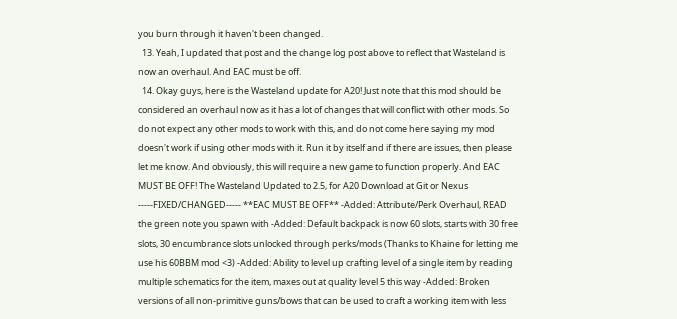you burn through it haven't been changed.
  13. Yeah, I updated that post and the change log post above to reflect that Wasteland is now an overhaul. And EAC must be off.
  14. Okay guys, here is the Wasteland update for A20! Just note that this mod should be considered an overhaul now as it has a lot of changes that will conflict with other mods. So do not expect any other mods to work with this, and do not come here saying my mod doesn't work if using other mods with it. Run it by itself and if there are issues, then please let me know. And obviously, this will require a new game to function properly. And EAC MUST BE OFF! The Wasteland Updated to 2.5, for A20 Download at Git or Nexus -----FIXED/CHANGED----- **EAC MUST BE OFF** -Added: Attribute/Perk Overhaul, READ the green note you spawn with -Added: Default backpack is now 60 slots, starts with 30 free slots, 30 encumbrance slots unlocked through perks/mods (Thanks to Khaine for letting me use his 60BBM mod <3) -Added: Ability to level up crafting level of a single item by reading multiple schematics for the item, maxes out at quality level 5 this way -Added: Broken versions of all non-primitive guns/bows that can be used to craft a working item with less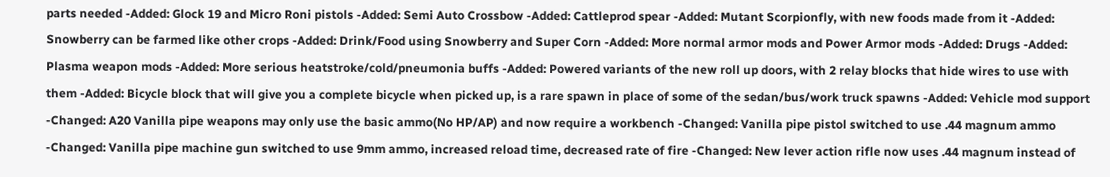parts needed -Added: Glock 19 and Micro Roni pistols -Added: Semi Auto Crossbow -Added: Cattleprod spear -Added: Mutant Scorpionfly, with new foods made from it -Added: Snowberry can be farmed like other crops -Added: Drink/Food using Snowberry and Super Corn -Added: More normal armor mods and Power Armor mods -Added: Drugs -Added: Plasma weapon mods -Added: More serious heatstroke/cold/pneumonia buffs -Added: Powered variants of the new roll up doors, with 2 relay blocks that hide wires to use with them -Added: Bicycle block that will give you a complete bicycle when picked up, is a rare spawn in place of some of the sedan/bus/work truck spawns -Added: Vehicle mod support -Changed: A20 Vanilla pipe weapons may only use the basic ammo(No HP/AP) and now require a workbench -Changed: Vanilla pipe pistol switched to use .44 magnum ammo -Changed: Vanilla pipe machine gun switched to use 9mm ammo, increased reload time, decreased rate of fire -Changed: New lever action rifle now uses .44 magnum instead of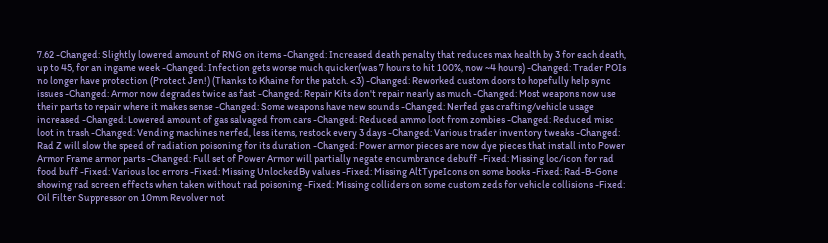7.62 -Changed: Slightly lowered amount of RNG on items -Changed: Increased death penalty that reduces max health by 3 for each death, up to 45, for an ingame week -Changed: Infection gets worse much quicker(was 7 hours to hit 100%, now ~4 hours) -Changed: Trader POIs no longer have protection (Protect Jen!) (Thanks to Khaine for the patch. <3) -Changed: Reworked custom doors to hopefully help sync issues -Changed: Armor now degrades twice as fast -Changed: Repair Kits don't repair nearly as much -Changed: Most weapons now use their parts to repair where it makes sense -Changed: Some weapons have new sounds -Changed: Nerfed gas crafting/vehicle usage increased -Changed: Lowered amount of gas salvaged from cars -Changed: Reduced ammo loot from zombies -Changed: Reduced misc loot in trash -Changed: Vending machines nerfed, less items, restock every 3 days -Changed: Various trader inventory tweaks -Changed: Rad Z will slow the speed of radiation poisoning for its duration -Changed: Power armor pieces are now dye pieces that install into Power Armor Frame armor parts -Changed: Full set of Power Armor will partially negate encumbrance debuff -Fixed: Missing loc/icon for rad food buff -Fixed: Various loc errors -Fixed: Missing UnlockedBy values -Fixed: Missing AltTypeIcons on some books -Fixed: Rad-B-Gone showing rad screen effects when taken without rad poisoning -Fixed: Missing colliders on some custom zeds for vehicle collisions -Fixed: Oil Filter Suppressor on 10mm Revolver not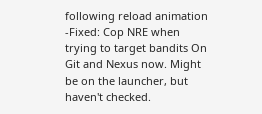following reload animation -Fixed: Cop NRE when trying to target bandits On Git and Nexus now. Might be on the launcher, but haven't checked.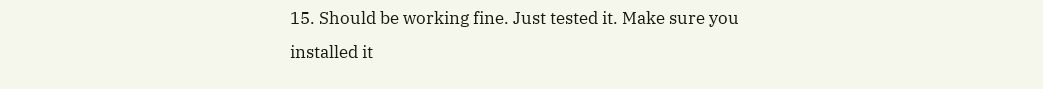15. Should be working fine. Just tested it. Make sure you installed it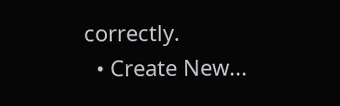correctly.
  • Create New...